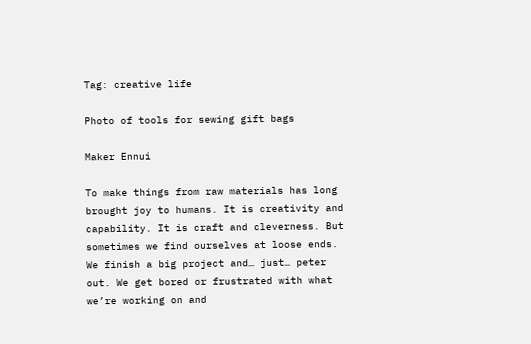Tag: creative life

Photo of tools for sewing gift bags

Maker Ennui

To make things from raw materials has long brought joy to humans. It is creativity and capability. It is craft and cleverness. But sometimes we find ourselves at loose ends. We finish a big project and… just… peter out. We get bored or frustrated with what we’re working on and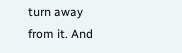turn away from it. And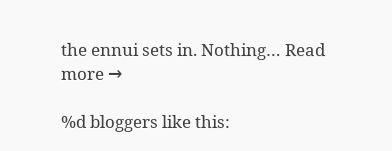the ennui sets in. Nothing… Read more →

%d bloggers like this: